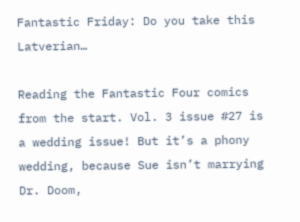Fantastic Friday: Do you take this Latverian…

Reading the Fantastic Four comics from the start. Vol. 3 issue #27 is a wedding issue! But it’s a phony wedding, because Sue isn’t marrying Dr. Doom,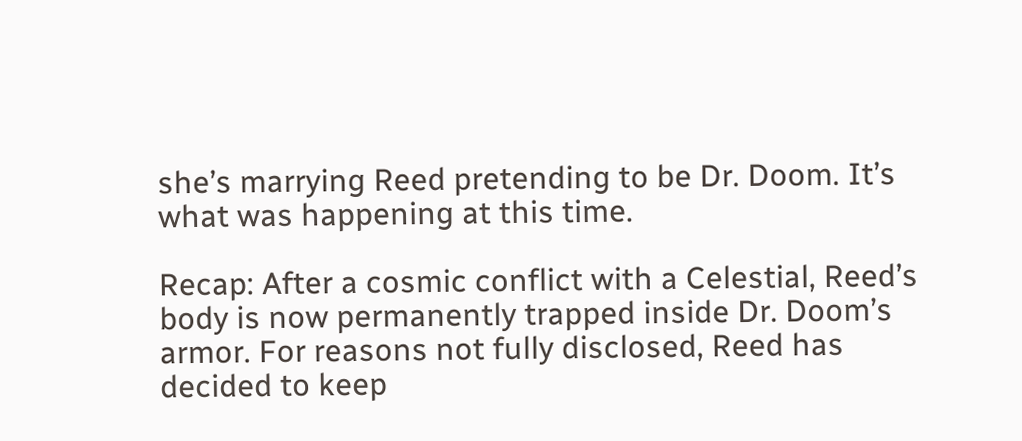she’s marrying Reed pretending to be Dr. Doom. It’s what was happening at this time.

Recap: After a cosmic conflict with a Celestial, Reed’s body is now permanently trapped inside Dr. Doom’s armor. For reasons not fully disclosed, Reed has decided to keep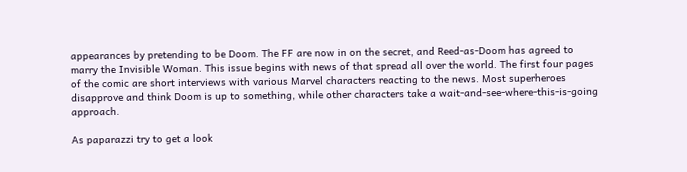appearances by pretending to be Doom. The FF are now in on the secret, and Reed-as-Doom has agreed to marry the Invisible Woman. This issue begins with news of that spread all over the world. The first four pages of the comic are short interviews with various Marvel characters reacting to the news. Most superheroes disapprove and think Doom is up to something, while other characters take a wait-and-see-where-this-is-going approach.

As paparazzi try to get a look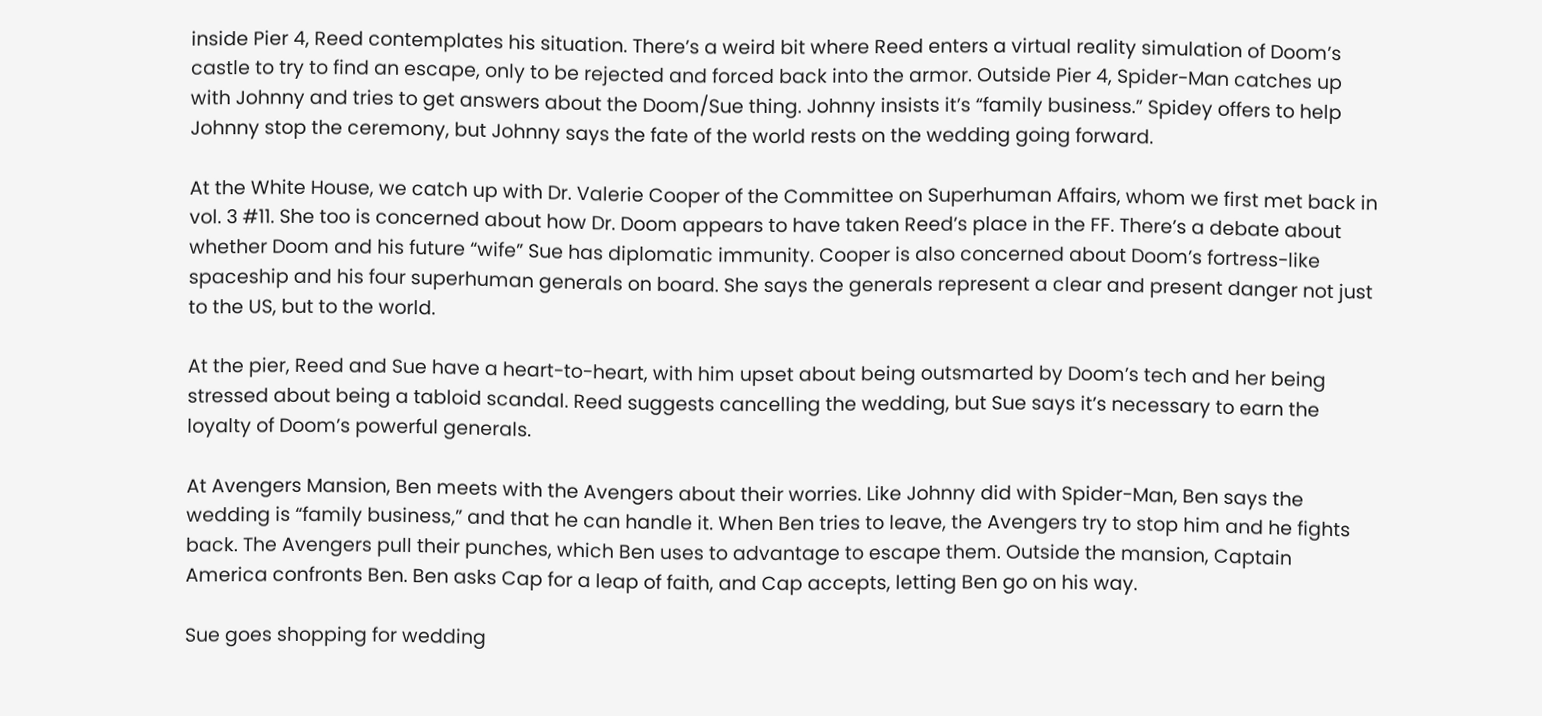inside Pier 4, Reed contemplates his situation. There’s a weird bit where Reed enters a virtual reality simulation of Doom’s castle to try to find an escape, only to be rejected and forced back into the armor. Outside Pier 4, Spider-Man catches up with Johnny and tries to get answers about the Doom/Sue thing. Johnny insists it’s “family business.” Spidey offers to help Johnny stop the ceremony, but Johnny says the fate of the world rests on the wedding going forward.

At the White House, we catch up with Dr. Valerie Cooper of the Committee on Superhuman Affairs, whom we first met back in vol. 3 #11. She too is concerned about how Dr. Doom appears to have taken Reed’s place in the FF. There’s a debate about whether Doom and his future “wife” Sue has diplomatic immunity. Cooper is also concerned about Doom’s fortress-like spaceship and his four superhuman generals on board. She says the generals represent a clear and present danger not just to the US, but to the world.

At the pier, Reed and Sue have a heart-to-heart, with him upset about being outsmarted by Doom’s tech and her being stressed about being a tabloid scandal. Reed suggests cancelling the wedding, but Sue says it’s necessary to earn the loyalty of Doom’s powerful generals.

At Avengers Mansion, Ben meets with the Avengers about their worries. Like Johnny did with Spider-Man, Ben says the wedding is “family business,” and that he can handle it. When Ben tries to leave, the Avengers try to stop him and he fights back. The Avengers pull their punches, which Ben uses to advantage to escape them. Outside the mansion, Captain America confronts Ben. Ben asks Cap for a leap of faith, and Cap accepts, letting Ben go on his way.

Sue goes shopping for wedding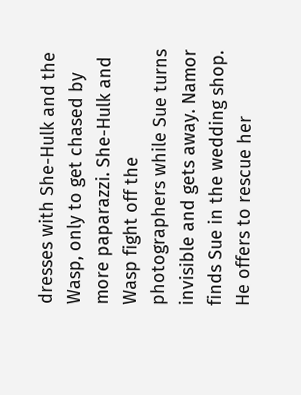dresses with She-Hulk and the Wasp, only to get chased by more paparazzi. She-Hulk and Wasp fight off the photographers while Sue turns invisible and gets away. Namor finds Sue in the wedding shop. He offers to rescue her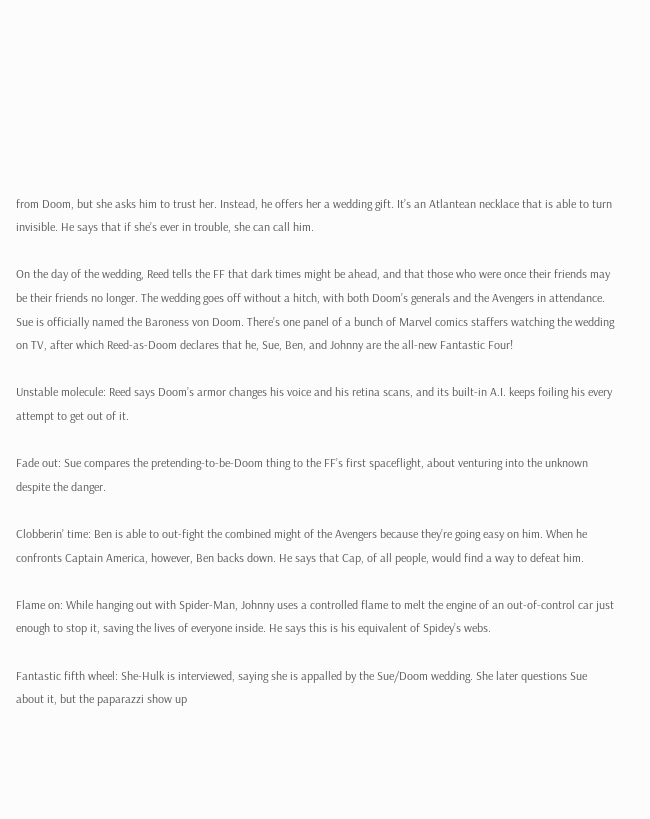from Doom, but she asks him to trust her. Instead, he offers her a wedding gift. It’s an Atlantean necklace that is able to turn invisible. He says that if she’s ever in trouble, she can call him.

On the day of the wedding, Reed tells the FF that dark times might be ahead, and that those who were once their friends may be their friends no longer. The wedding goes off without a hitch, with both Doom’s generals and the Avengers in attendance. Sue is officially named the Baroness von Doom. There’s one panel of a bunch of Marvel comics staffers watching the wedding on TV, after which Reed-as-Doom declares that he, Sue, Ben, and Johnny are the all-new Fantastic Four!

Unstable molecule: Reed says Doom’s armor changes his voice and his retina scans, and its built-in A.I. keeps foiling his every attempt to get out of it.

Fade out: Sue compares the pretending-to-be-Doom thing to the FF’s first spaceflight, about venturing into the unknown despite the danger.

Clobberin’ time: Ben is able to out-fight the combined might of the Avengers because they’re going easy on him. When he confronts Captain America, however, Ben backs down. He says that Cap, of all people, would find a way to defeat him.

Flame on: While hanging out with Spider-Man, Johnny uses a controlled flame to melt the engine of an out-of-control car just enough to stop it, saving the lives of everyone inside. He says this is his equivalent of Spidey’s webs.

Fantastic fifth wheel: She-Hulk is interviewed, saying she is appalled by the Sue/Doom wedding. She later questions Sue about it, but the paparazzi show up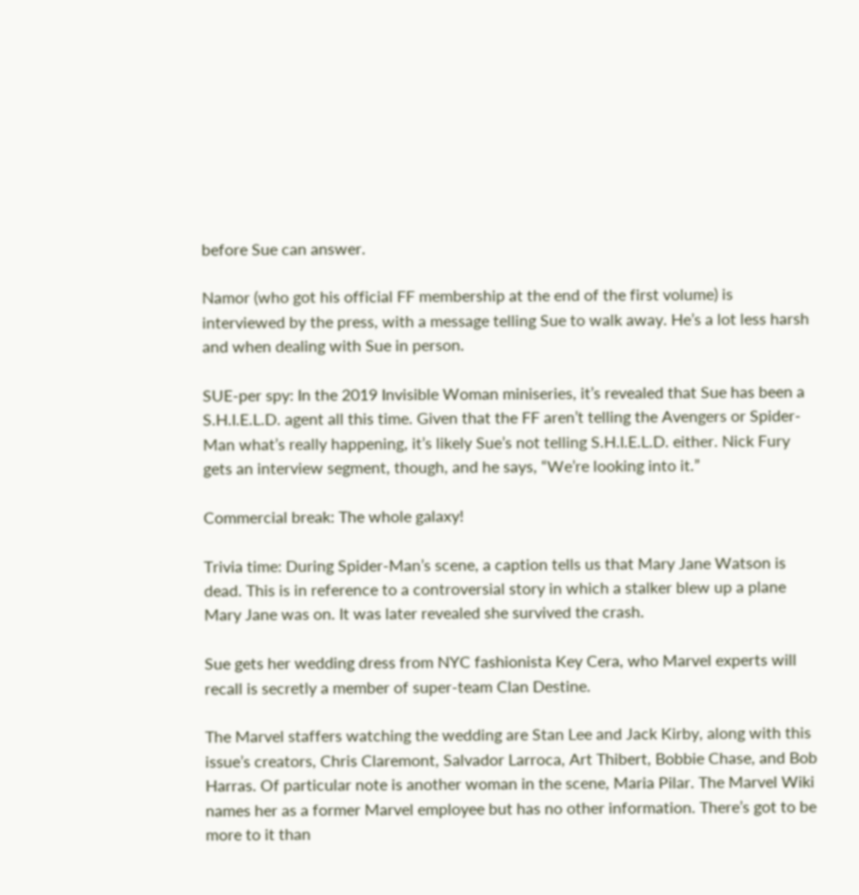before Sue can answer.

Namor (who got his official FF membership at the end of the first volume) is interviewed by the press, with a message telling Sue to walk away. He’s a lot less harsh and when dealing with Sue in person.

SUE-per spy: In the 2019 Invisible Woman miniseries, it’s revealed that Sue has been a S.H.I.E.L.D. agent all this time. Given that the FF aren’t telling the Avengers or Spider-Man what’s really happening, it’s likely Sue’s not telling S.H.I.E.L.D. either. Nick Fury gets an interview segment, though, and he says, “We’re looking into it.”

Commercial break: The whole galaxy!

Trivia time: During Spider-Man’s scene, a caption tells us that Mary Jane Watson is dead. This is in reference to a controversial story in which a stalker blew up a plane Mary Jane was on. It was later revealed she survived the crash.

Sue gets her wedding dress from NYC fashionista Key Cera, who Marvel experts will recall is secretly a member of super-team Clan Destine.

The Marvel staffers watching the wedding are Stan Lee and Jack Kirby, along with this issue’s creators, Chris Claremont, Salvador Larroca, Art Thibert, Bobbie Chase, and Bob Harras. Of particular note is another woman in the scene, Maria Pilar. The Marvel Wiki names her as a former Marvel employee but has no other information. There’s got to be more to it than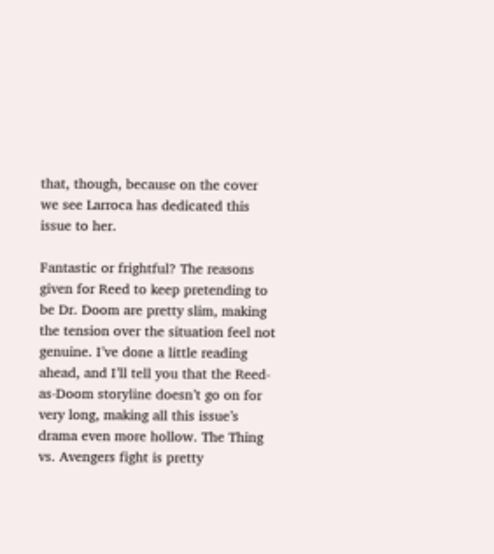that, though, because on the cover we see Larroca has dedicated this issue to her.

Fantastic or frightful? The reasons given for Reed to keep pretending to be Dr. Doom are pretty slim, making the tension over the situation feel not genuine. I’ve done a little reading ahead, and I’ll tell you that the Reed-as-Doom storyline doesn’t go on for very long, making all this issue’s drama even more hollow. The Thing vs. Avengers fight is pretty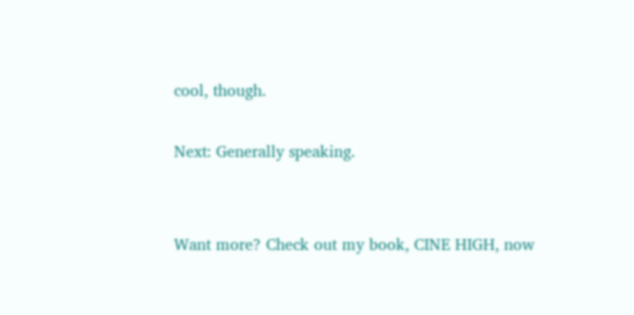cool, though.

Next: Generally speaking.


Want more? Check out my book, CINE HIGH, now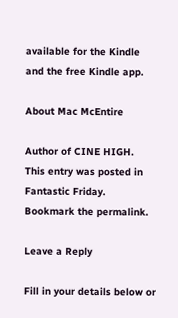available for the Kindle and the free Kindle app.

About Mac McEntire

Author of CINE HIGH.
This entry was posted in Fantastic Friday. Bookmark the permalink.

Leave a Reply

Fill in your details below or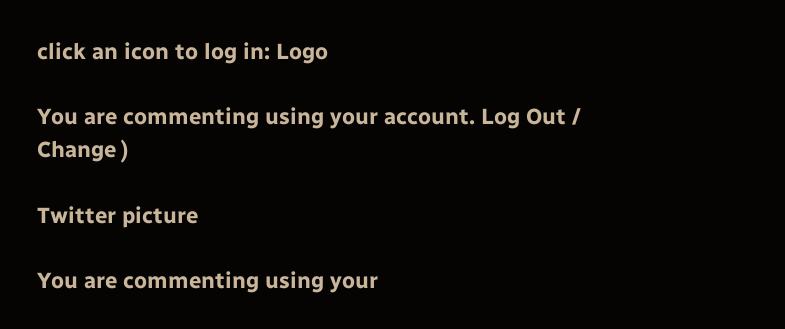click an icon to log in: Logo

You are commenting using your account. Log Out /  Change )

Twitter picture

You are commenting using your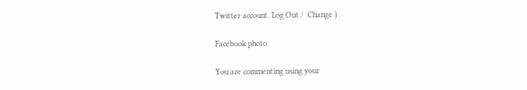Twitter account. Log Out /  Change )

Facebook photo

You are commenting using your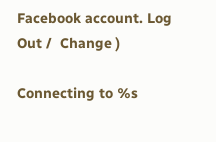Facebook account. Log Out /  Change )

Connecting to %s